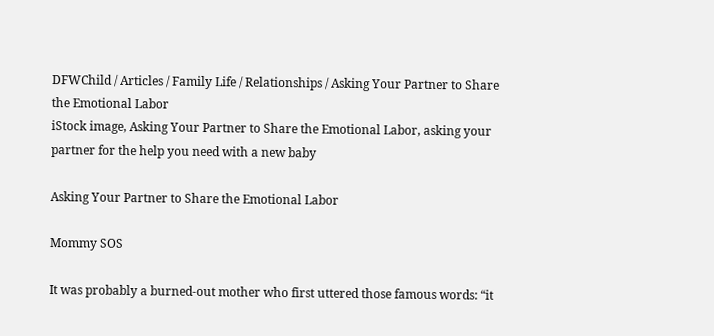DFWChild / Articles / Family Life / Relationships / Asking Your Partner to Share the Emotional Labor
iStock image, Asking Your Partner to Share the Emotional Labor, asking your partner for the help you need with a new baby

Asking Your Partner to Share the Emotional Labor

Mommy SOS

It was probably a burned-out mother who first uttered those famous words: “it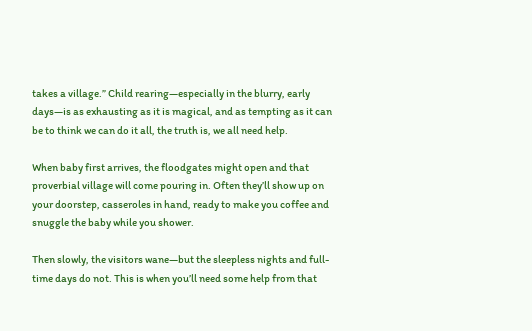takes a village.” Child rearing—especially in the blurry, early days—is as exhausting as it is magical, and as tempting as it can be to think we can do it all, the truth is, we all need help.

When baby first arrives, the floodgates might open and that proverbial village will come pouring in. Often they’ll show up on your doorstep, casseroles in hand, ready to make you coffee and snuggle the baby while you shower.

Then slowly, the visitors wane—but the sleepless nights and full-time days do not. This is when you’ll need some help from that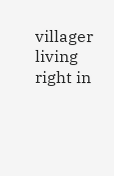villager living right in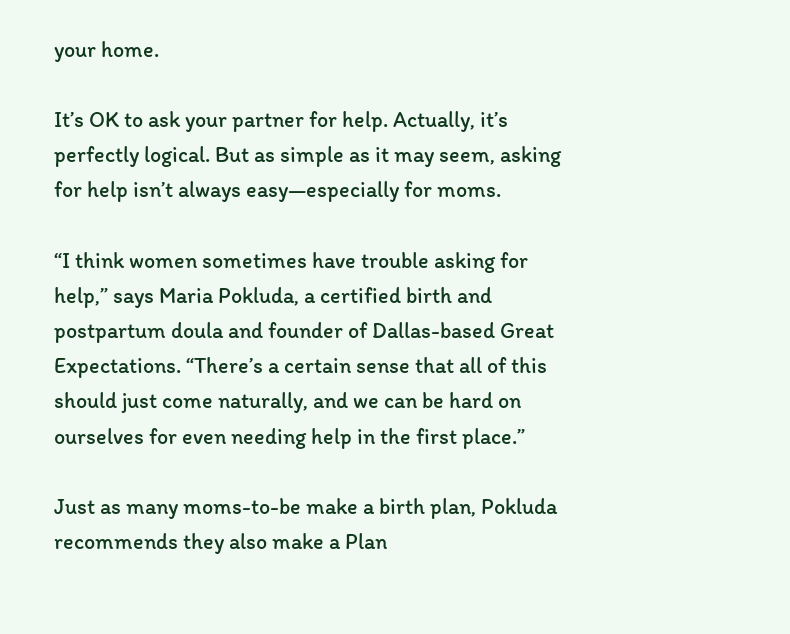your home.

It’s OK to ask your partner for help. Actually, it’s perfectly logical. But as simple as it may seem, asking for help isn’t always easy—especially for moms.

“I think women sometimes have trouble asking for help,” says Maria Pokluda, a certified birth and postpartum doula and founder of Dallas-based Great Expectations. “There’s a certain sense that all of this should just come naturally, and we can be hard on ourselves for even needing help in the first place.”

Just as many moms-to-be make a birth plan, Pokluda recommends they also make a Plan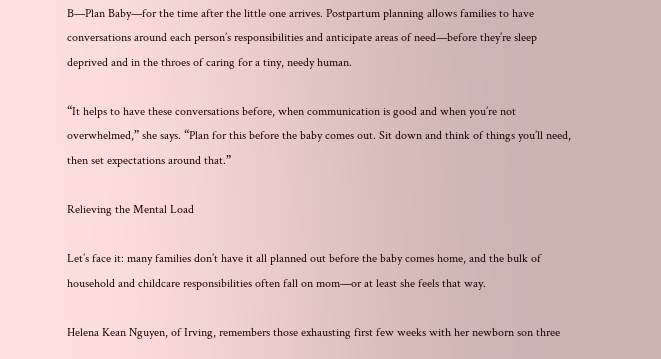B—Plan Baby—for the time after the little one arrives. Postpartum planning allows families to have conversations around each person’s responsibilities and anticipate areas of need—before they’re sleep deprived and in the throes of caring for a tiny, needy human.

“It helps to have these conversations before, when communication is good and when you’re not overwhelmed,” she says. “Plan for this before the baby comes out. Sit down and think of things you’ll need, then set expectations around that.”

Relieving the Mental Load

Let’s face it: many families don’t have it all planned out before the baby comes home, and the bulk of household and childcare responsibilities often fall on mom—or at least she feels that way.

Helena Kean Nguyen, of Irving, remembers those exhausting first few weeks with her newborn son three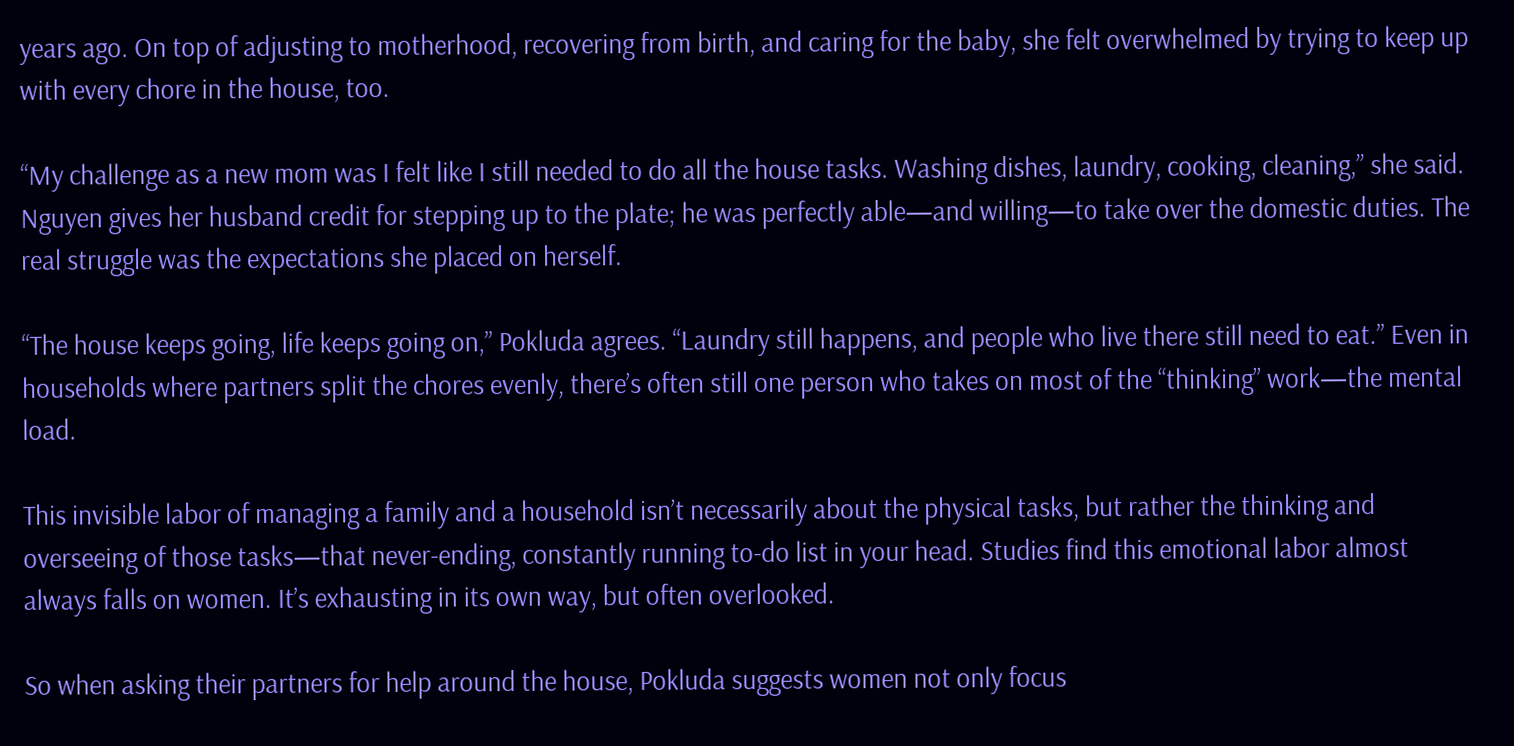years ago. On top of adjusting to motherhood, recovering from birth, and caring for the baby, she felt overwhelmed by trying to keep up with every chore in the house, too.

“My challenge as a new mom was I felt like I still needed to do all the house tasks. Washing dishes, laundry, cooking, cleaning,” she said. Nguyen gives her husband credit for stepping up to the plate; he was perfectly able—and willing—to take over the domestic duties. The real struggle was the expectations she placed on herself.

“The house keeps going, life keeps going on,” Pokluda agrees. “Laundry still happens, and people who live there still need to eat.” Even in households where partners split the chores evenly, there’s often still one person who takes on most of the “thinking” work—the mental load.

This invisible labor of managing a family and a household isn’t necessarily about the physical tasks, but rather the thinking and overseeing of those tasks—that never-ending, constantly running to-do list in your head. Studies find this emotional labor almost always falls on women. It’s exhausting in its own way, but often overlooked.

So when asking their partners for help around the house, Pokluda suggests women not only focus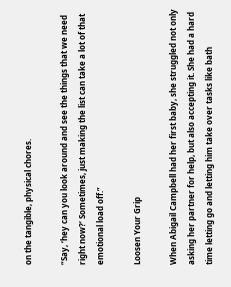on the tangible, physical chores.

“Say, ‘hey can you look around and see the things that we need right now?’ Sometimes, just making the list can take a lot of that emotional load off.”

Loosen Your Grip

When Abigail Campbell had her first baby, she struggled not only asking her partner for help, but also accepting it. She had a hard time letting go and letting him take over tasks like bath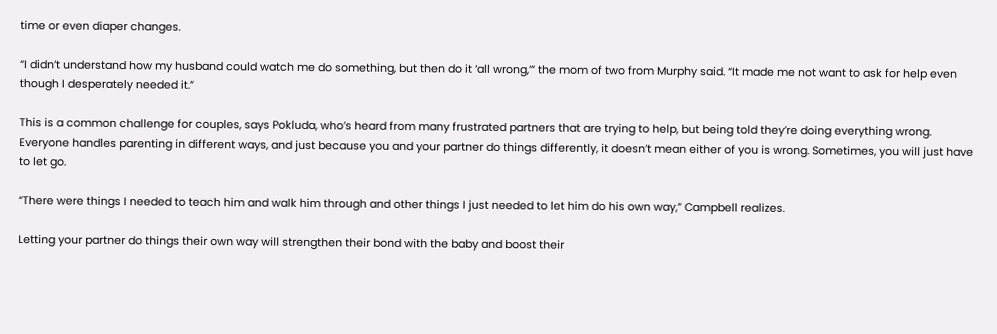time or even diaper changes.

“I didn’t understand how my husband could watch me do something, but then do it ‘all wrong,’” the mom of two from Murphy said. “It made me not want to ask for help even though I desperately needed it.”

This is a common challenge for couples, says Pokluda, who’s heard from many frustrated partners that are trying to help, but being told they’re doing everything wrong. Everyone handles parenting in different ways, and just because you and your partner do things differently, it doesn’t mean either of you is wrong. Sometimes, you will just have to let go.

“There were things I needed to teach him and walk him through and other things I just needed to let him do his own way,” Campbell realizes.

Letting your partner do things their own way will strengthen their bond with the baby and boost their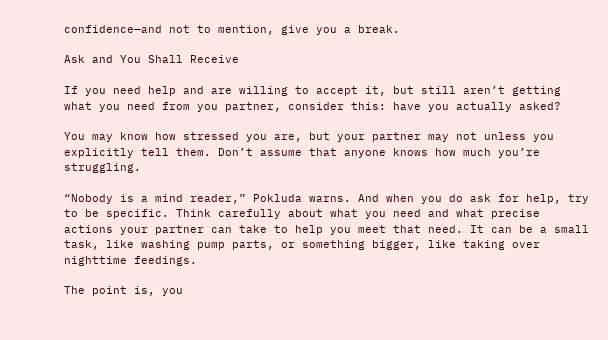confidence—and not to mention, give you a break.

Ask and You Shall Receive

If you need help and are willing to accept it, but still aren’t getting what you need from you partner, consider this: have you actually asked?

You may know how stressed you are, but your partner may not unless you explicitly tell them. Don’t assume that anyone knows how much you’re struggling.

“Nobody is a mind reader,” Pokluda warns. And when you do ask for help, try to be specific. Think carefully about what you need and what precise actions your partner can take to help you meet that need. It can be a small task, like washing pump parts, or something bigger, like taking over nighttime feedings.

The point is, you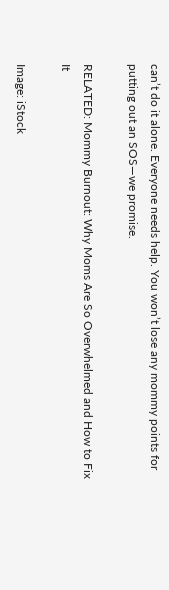can’t do it alone. Everyone needs help. You won’t lose any mommy points for putting out an SOS—we promise.

RELATED: Mommy Burnout: Why Moms Are So Overwhelmed and How to Fix It

Image: iStock